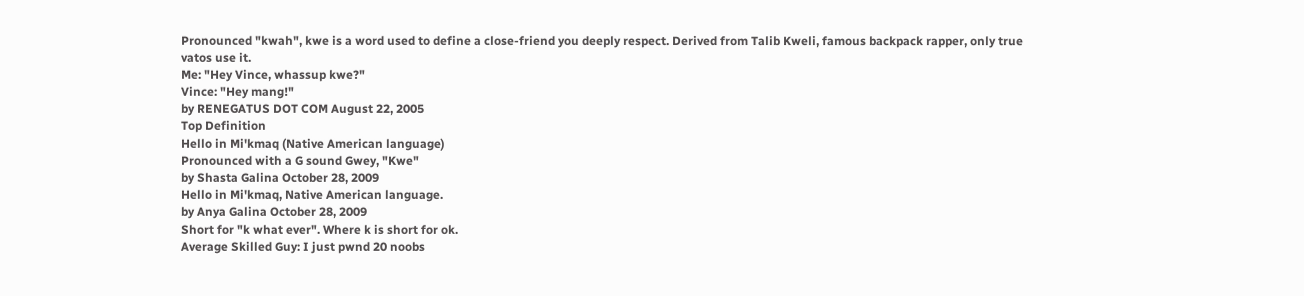Pronounced "kwah", kwe is a word used to define a close-friend you deeply respect. Derived from Talib Kweli, famous backpack rapper, only true vatos use it.
Me: "Hey Vince, whassup kwe?"
Vince: "Hey mang!"
by RENEGATUS DOT COM August 22, 2005
Top Definition
Hello in Mi'kmaq (Native American language)
Pronounced with a G sound Gwey, "Kwe"
by Shasta Galina October 28, 2009
Hello in Mi'kmaq, Native American language.
by Anya Galina October 28, 2009
Short for "k what ever". Where k is short for ok.
Average Skilled Guy: I just pwnd 20 noobs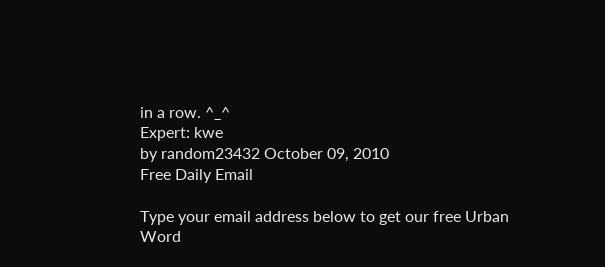in a row. ^_^
Expert: kwe
by random23432 October 09, 2010
Free Daily Email

Type your email address below to get our free Urban Word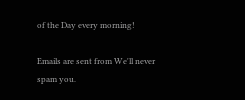of the Day every morning!

Emails are sent from We'll never spam you.